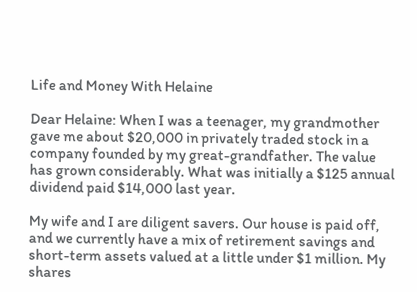Life and Money With Helaine

Dear Helaine: When I was a teenager, my grandmother gave me about $20,000 in privately traded stock in a company founded by my great-grandfather. The value has grown considerably. What was initially a $125 annual dividend paid $14,000 last year.

My wife and I are diligent savers. Our house is paid off, and we currently have a mix of retirement savings and short-term assets valued at a little under $1 million. My shares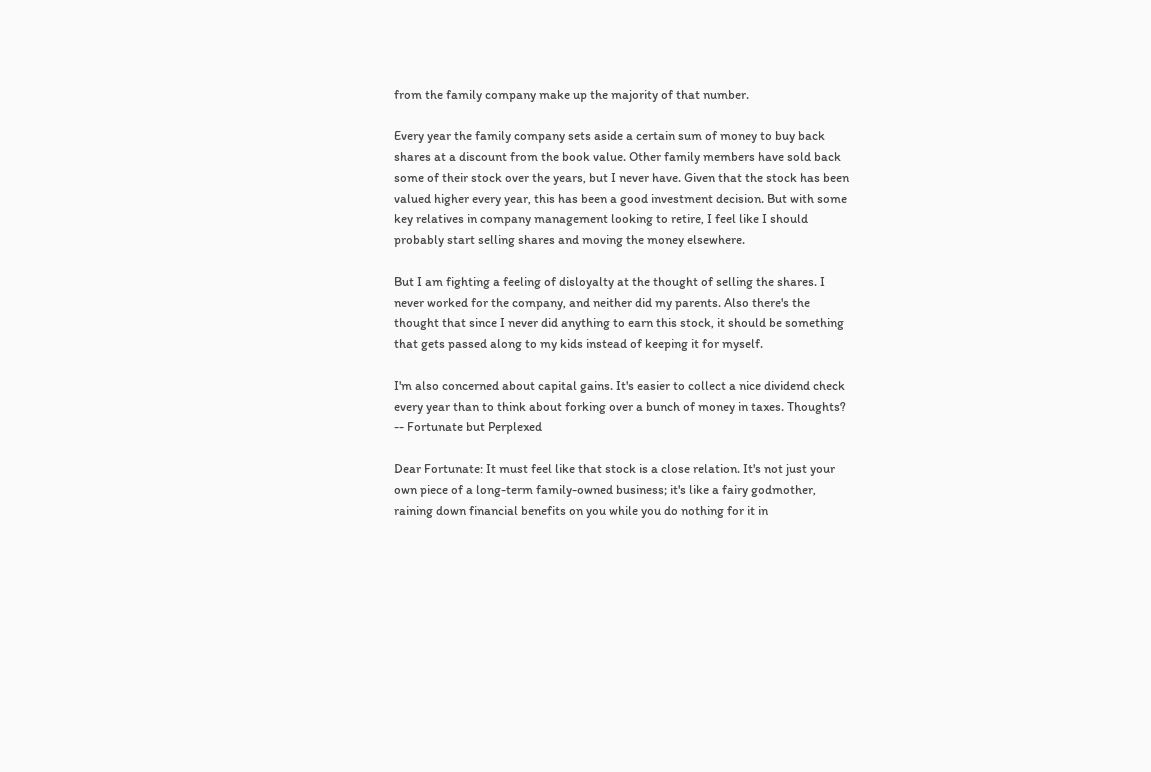from the family company make up the majority of that number.

Every year the family company sets aside a certain sum of money to buy back shares at a discount from the book value. Other family members have sold back some of their stock over the years, but I never have. Given that the stock has been valued higher every year, this has been a good investment decision. But with some key relatives in company management looking to retire, I feel like I should probably start selling shares and moving the money elsewhere.

But I am fighting a feeling of disloyalty at the thought of selling the shares. I never worked for the company, and neither did my parents. Also there's the thought that since I never did anything to earn this stock, it should be something that gets passed along to my kids instead of keeping it for myself.

I'm also concerned about capital gains. It's easier to collect a nice dividend check every year than to think about forking over a bunch of money in taxes. Thoughts? -- Fortunate but Perplexed

Dear Fortunate: It must feel like that stock is a close relation. It's not just your own piece of a long-term family-owned business; it's like a fairy godmother, raining down financial benefits on you while you do nothing for it in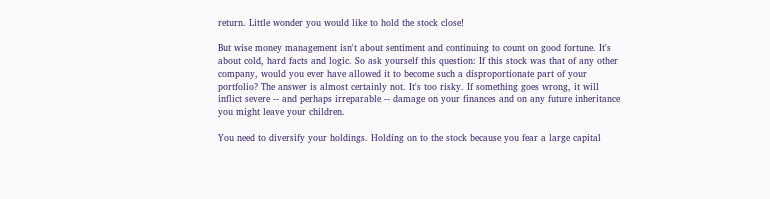return. Little wonder you would like to hold the stock close!

But wise money management isn't about sentiment and continuing to count on good fortune. It's about cold, hard facts and logic. So ask yourself this question: If this stock was that of any other company, would you ever have allowed it to become such a disproportionate part of your portfolio? The answer is almost certainly not. It's too risky. If something goes wrong, it will inflict severe -- and perhaps irreparable -- damage on your finances and on any future inheritance you might leave your children.

You need to diversify your holdings. Holding on to the stock because you fear a large capital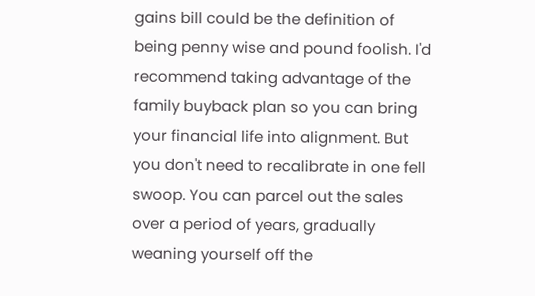gains bill could be the definition of being penny wise and pound foolish. I'd recommend taking advantage of the family buyback plan so you can bring your financial life into alignment. But you don't need to recalibrate in one fell swoop. You can parcel out the sales over a period of years, gradually weaning yourself off the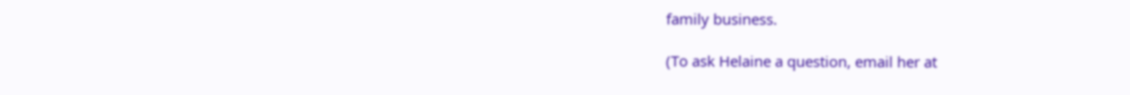family business.

(To ask Helaine a question, email her at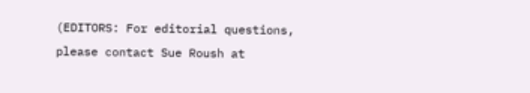(EDITORS: For editorial questions, please contact Sue Roush at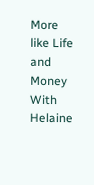More like Life and Money With Helaine